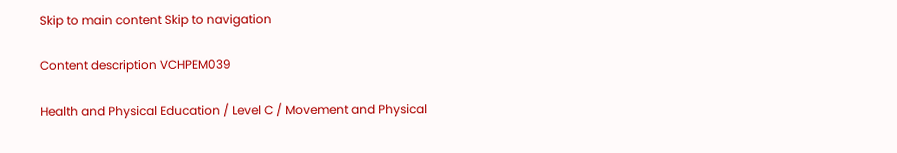Skip to main content Skip to navigation

Content description VCHPEM039

Health and Physical Education / Level C / Movement and Physical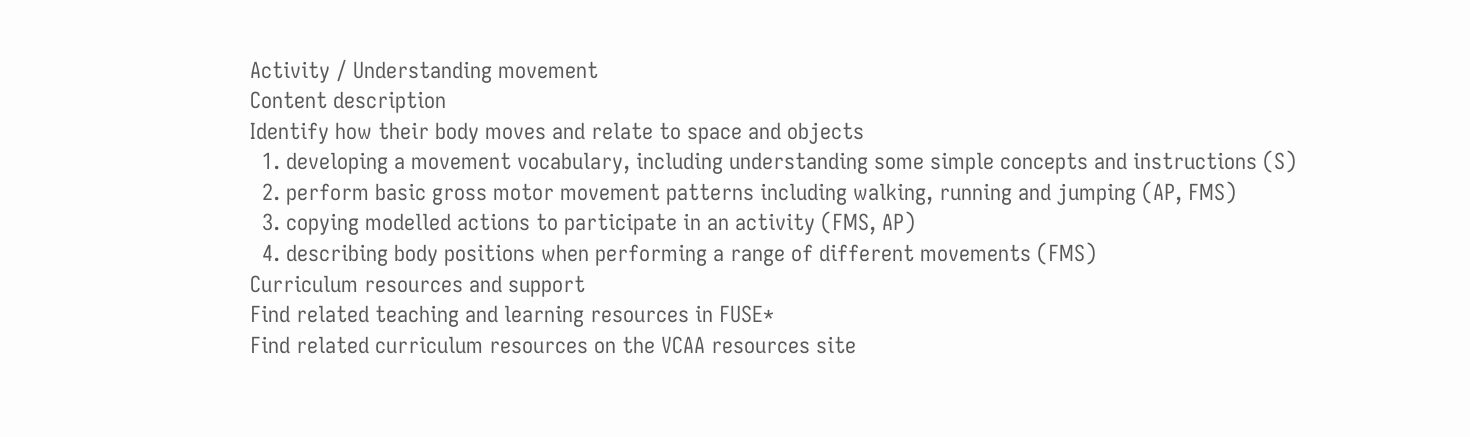Activity / Understanding movement
Content description
Identify how their body moves and relate to space and objects
  1. developing a movement vocabulary, including understanding some simple concepts and instructions (S)
  2. perform basic gross motor movement patterns including walking, running and jumping (AP, FMS)
  3. copying modelled actions to participate in an activity (FMS, AP)
  4. describing body positions when performing a range of different movements (FMS)
Curriculum resources and support
Find related teaching and learning resources in FUSE*
Find related curriculum resources on the VCAA resources site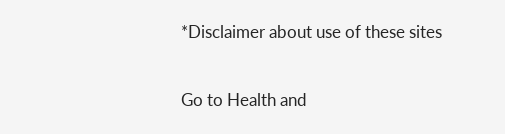*Disclaimer about use of these sites

Go to Health and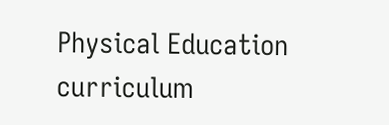Physical Education curriculum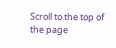Scroll to the top of the page